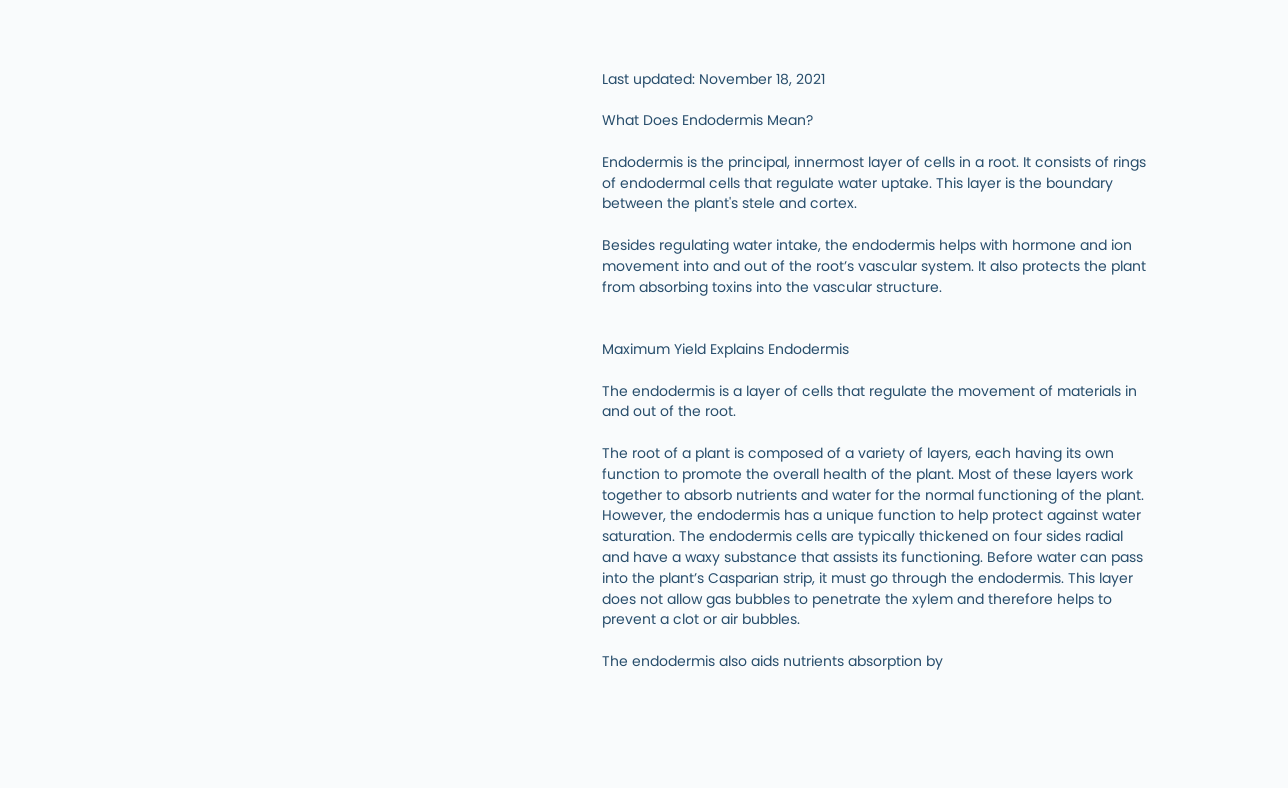Last updated: November 18, 2021

What Does Endodermis Mean?

Endodermis is the principal, innermost layer of cells in a root. It consists of rings of endodermal cells that regulate water uptake. This layer is the boundary between the plant's stele and cortex.

Besides regulating water intake, the endodermis helps with hormone and ion movement into and out of the root’s vascular system. It also protects the plant from absorbing toxins into the vascular structure.


Maximum Yield Explains Endodermis

The endodermis is a layer of cells that regulate the movement of materials in and out of the root.

The root of a plant is composed of a variety of layers, each having its own function to promote the overall health of the plant. Most of these layers work together to absorb nutrients and water for the normal functioning of the plant. However, the endodermis has a unique function to help protect against water saturation. The endodermis cells are typically thickened on four sides radial and have a waxy substance that assists its functioning. Before water can pass into the plant’s Casparian strip, it must go through the endodermis. This layer does not allow gas bubbles to penetrate the xylem and therefore helps to prevent a clot or air bubbles.

The endodermis also aids nutrients absorption by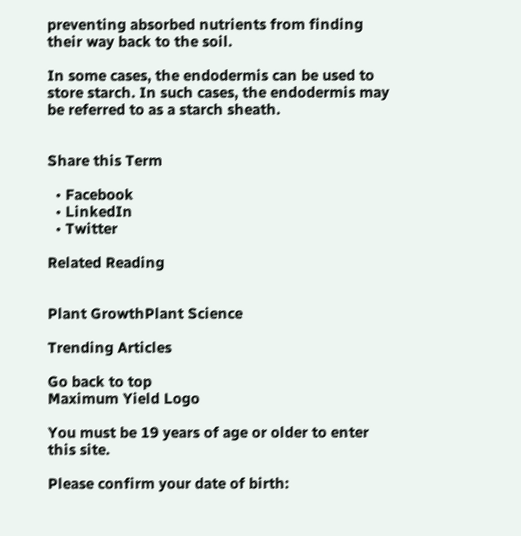preventing absorbed nutrients from finding their way back to the soil.

In some cases, the endodermis can be used to store starch. In such cases, the endodermis may be referred to as a starch sheath.


Share this Term

  • Facebook
  • LinkedIn
  • Twitter

Related Reading


Plant GrowthPlant Science

Trending Articles

Go back to top
Maximum Yield Logo

You must be 19 years of age or older to enter this site.

Please confirm your date of birth: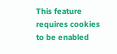This feature requires cookies to be enabled